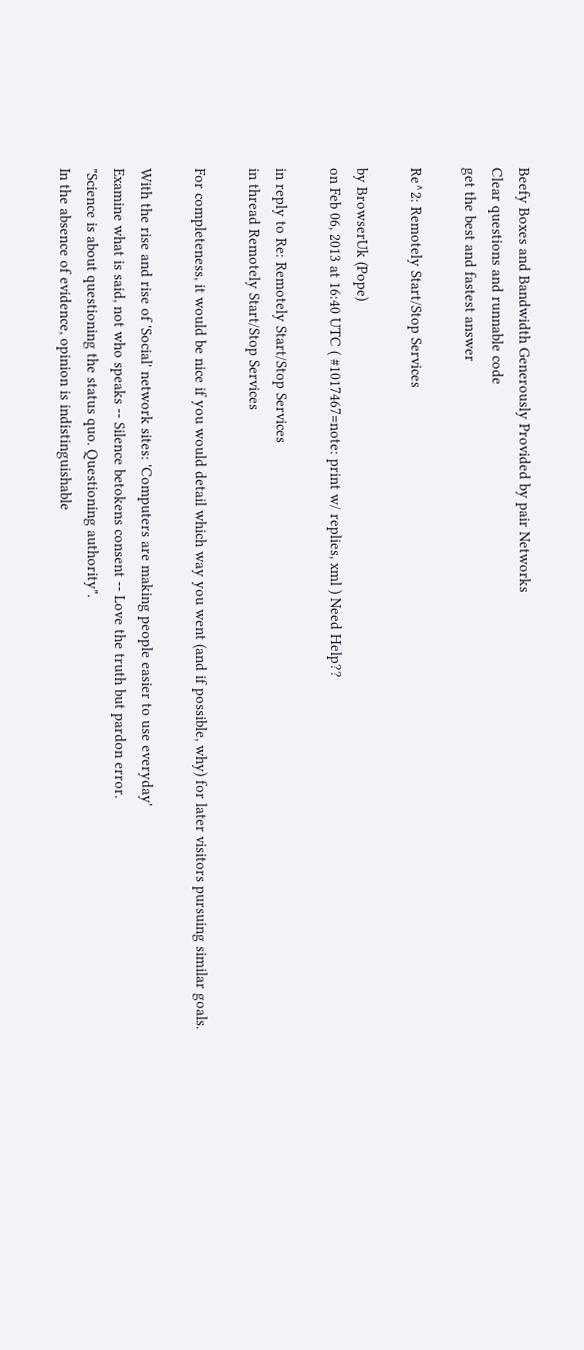Beefy Boxes and Bandwidth Generously Provided by pair Networks
Clear questions and runnable code
get the best and fastest answer

Re^2: Remotely Start/Stop Services

by BrowserUk (Pope)
on Feb 06, 2013 at 16:40 UTC ( #1017467=note: print w/ replies, xml ) Need Help??

in reply to Re: Remotely Start/Stop Services
in thread Remotely Start/Stop Services

For completeness, it would be nice if you would detail which way you went (and if possible, why) for later visitors pursuing similar goals.

With the rise and rise of 'Social' network sites: 'Computers are making people easier to use everyday'
Examine what is said, not who speaks -- Silence betokens consent -- Love the truth but pardon error.
"Science is about questioning the status quo. Questioning authority".
In the absence of evidence, opinion is indistinguishable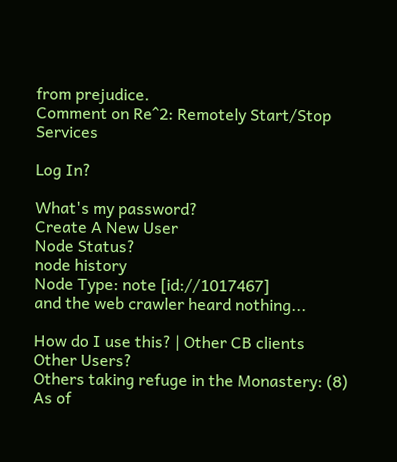from prejudice.
Comment on Re^2: Remotely Start/Stop Services

Log In?

What's my password?
Create A New User
Node Status?
node history
Node Type: note [id://1017467]
and the web crawler heard nothing...

How do I use this? | Other CB clients
Other Users?
Others taking refuge in the Monastery: (8)
As of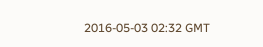2016-05-03 02:32 GMT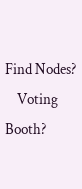Find Nodes?
    Voting Booth?